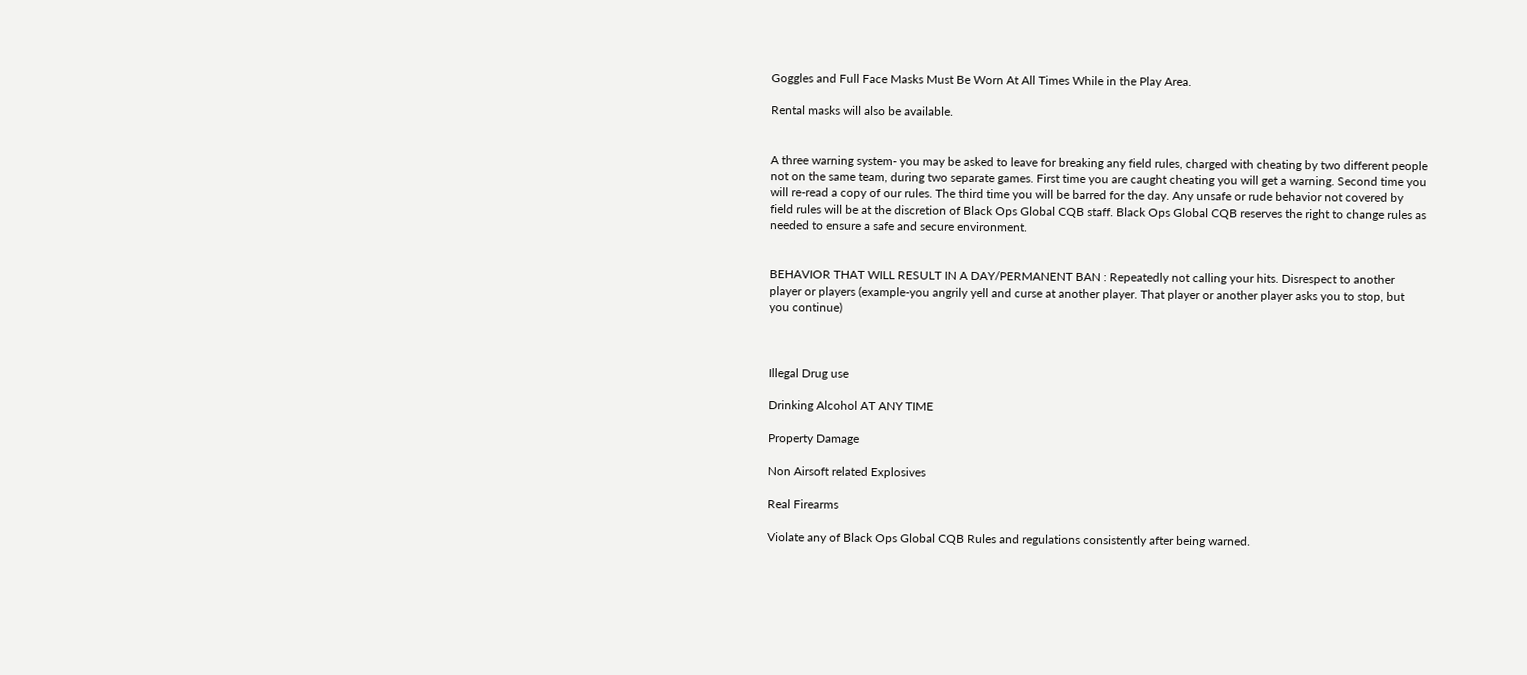Goggles and Full Face Masks Must Be Worn At All Times While in the Play Area.

Rental masks will also be available.


A three warning system- you may be asked to leave for breaking any field rules, charged with cheating by two different people not on the same team, during two separate games. First time you are caught cheating you will get a warning. Second time you will re-read a copy of our rules. The third time you will be barred for the day. Any unsafe or rude behavior not covered by field rules will be at the discretion of Black Ops Global CQB staff. Black Ops Global CQB reserves the right to change rules as needed to ensure a safe and secure environment.


BEHAVIOR THAT WILL RESULT IN A DAY/PERMANENT BAN : Repeatedly not calling your hits. Disrespect to another player or players (example-you angrily yell and curse at another player. That player or another player asks you to stop, but you continue)



Illegal Drug use

Drinking Alcohol AT ANY TIME

Property Damage

Non Airsoft related Explosives

Real Firearms

Violate any of Black Ops Global CQB Rules and regulations consistently after being warned.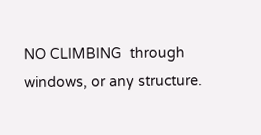NO CLIMBING  through windows, or any structure.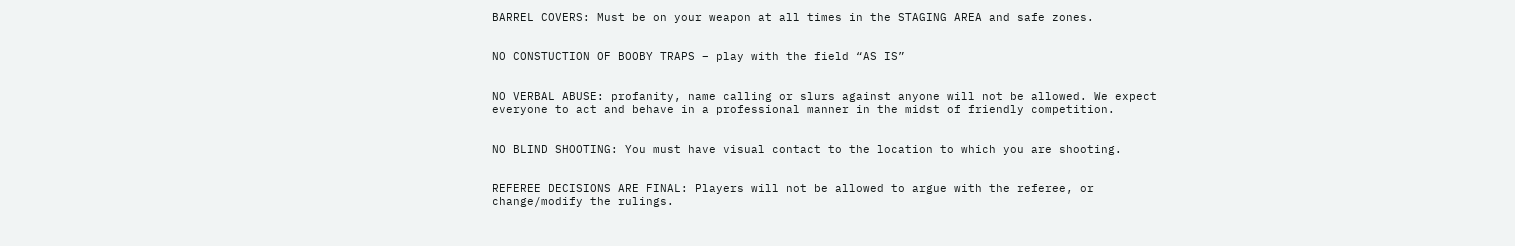BARREL COVERS: Must be on your weapon at all times in the STAGING AREA and safe zones.


NO CONSTUCTION OF BOOBY TRAPS – play with the field “AS IS”


NO VERBAL ABUSE: profanity, name calling or slurs against anyone will not be allowed. We expect everyone to act and behave in a professional manner in the midst of friendly competition.


NO BLIND SHOOTING: You must have visual contact to the location to which you are shooting.


REFEREE DECISIONS ARE FINAL: Players will not be allowed to argue with the referee, or change/modify the rulings.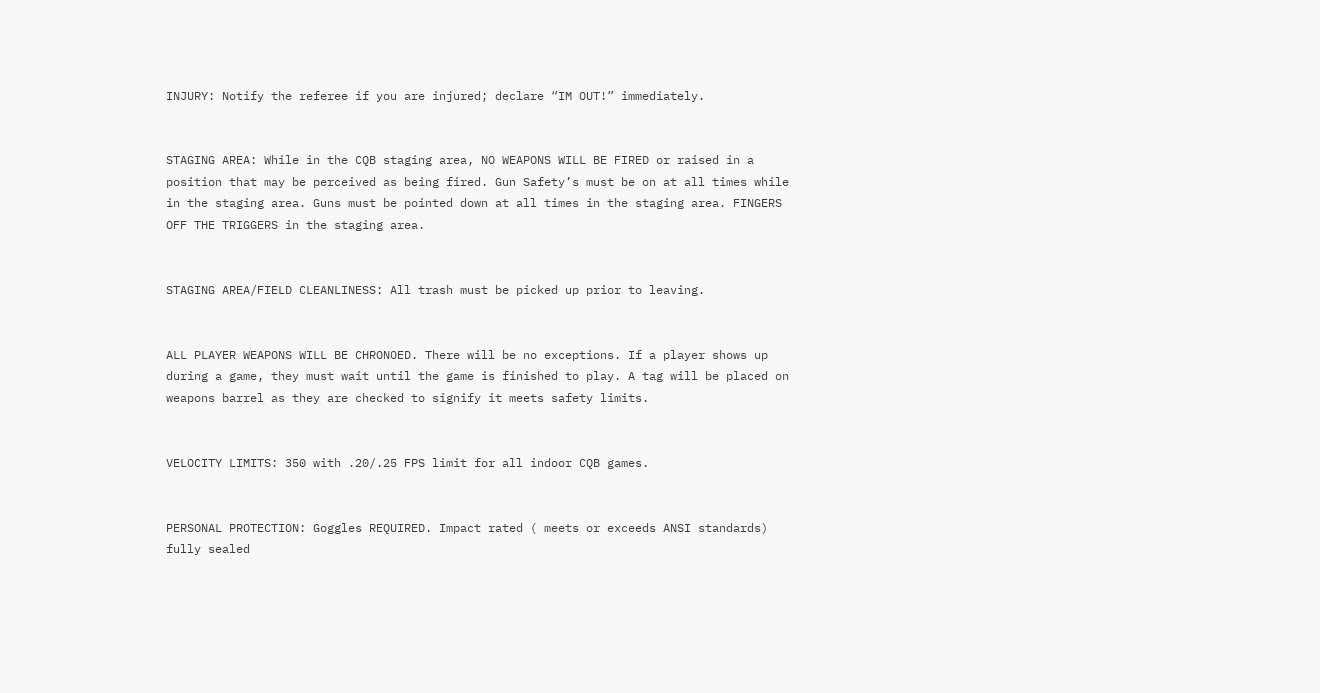INJURY: Notify the referee if you are injured; declare “IM OUT!” immediately.


STAGING AREA: While in the CQB staging area, NO WEAPONS WILL BE FIRED or raised in a position that may be perceived as being fired. Gun Safety’s must be on at all times while in the staging area. Guns must be pointed down at all times in the staging area. FINGERS OFF THE TRIGGERS in the staging area.


STAGING AREA/FIELD CLEANLINESS: All trash must be picked up prior to leaving.


ALL PLAYER WEAPONS WILL BE CHRONOED. There will be no exceptions. If a player shows up during a game, they must wait until the game is finished to play. A tag will be placed on weapons barrel as they are checked to signify it meets safety limits.


VELOCITY LIMITS: 350 with .20/.25 FPS limit for all indoor CQB games.


PERSONAL PROTECTION: Goggles REQUIRED. Impact rated ( meets or exceeds ANSI standards) fully sealed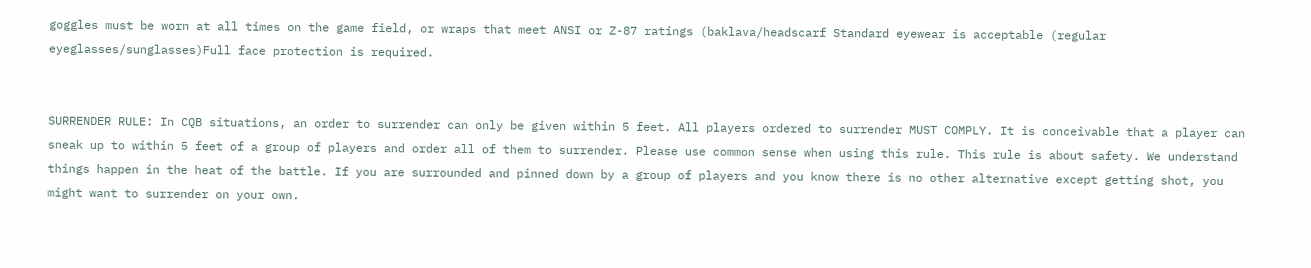goggles must be worn at all times on the game field, or wraps that meet ANSI or Z-87 ratings (baklava/headscarf Standard eyewear is acceptable (regular eyeglasses/sunglasses)Full face protection is required.


SURRENDER RULE: In CQB situations, an order to surrender can only be given within 5 feet. All players ordered to surrender MUST COMPLY. It is conceivable that a player can sneak up to within 5 feet of a group of players and order all of them to surrender. Please use common sense when using this rule. This rule is about safety. We understand things happen in the heat of the battle. If you are surrounded and pinned down by a group of players and you know there is no other alternative except getting shot, you might want to surrender on your own.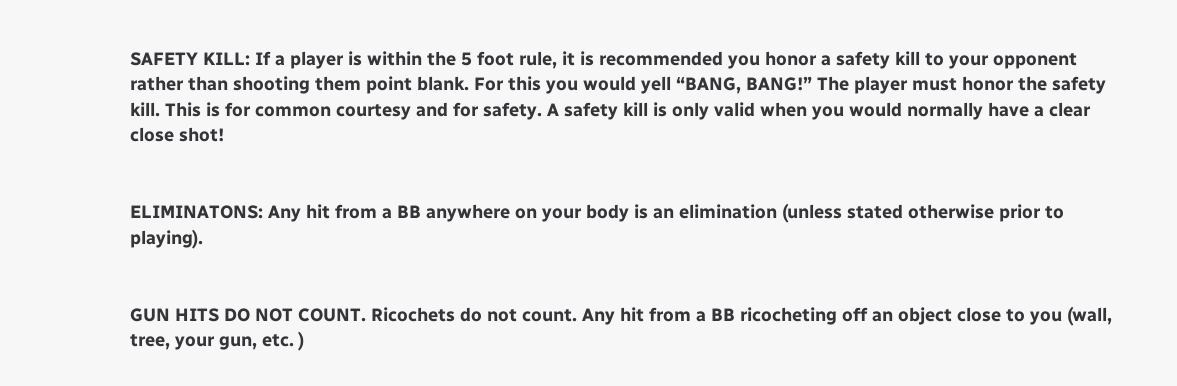SAFETY KILL: If a player is within the 5 foot rule, it is recommended you honor a safety kill to your opponent rather than shooting them point blank. For this you would yell “BANG, BANG!” The player must honor the safety kill. This is for common courtesy and for safety. A safety kill is only valid when you would normally have a clear close shot!


ELIMINATONS: Any hit from a BB anywhere on your body is an elimination (unless stated otherwise prior to playing).


GUN HITS DO NOT COUNT. Ricochets do not count. Any hit from a BB ricocheting off an object close to you (wall, tree, your gun, etc. )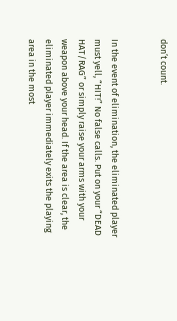don’t count.


In the event of elimination, the eliminated player must yell, “HIT!” No false calls. Put on your “DEAD HAT/RAG” or simply raise your arms with your weapon above your head. If the area is clear, the eliminated player immediately exits the playing area in the most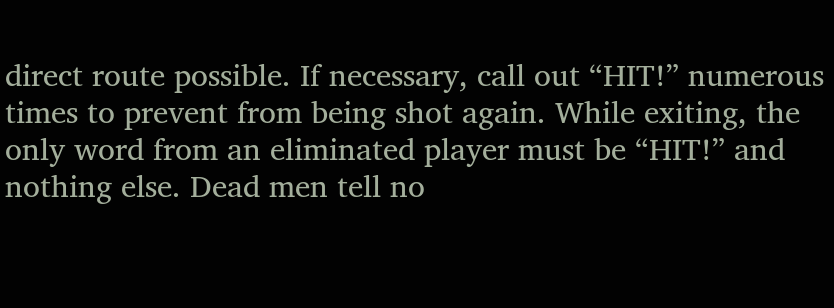direct route possible. If necessary, call out “HIT!” numerous times to prevent from being shot again. While exiting, the only word from an eliminated player must be “HIT!” and nothing else. Dead men tell no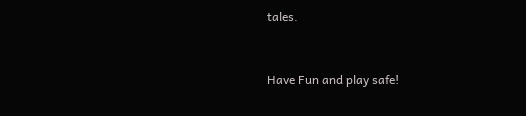tales.


Have Fun and play safe!